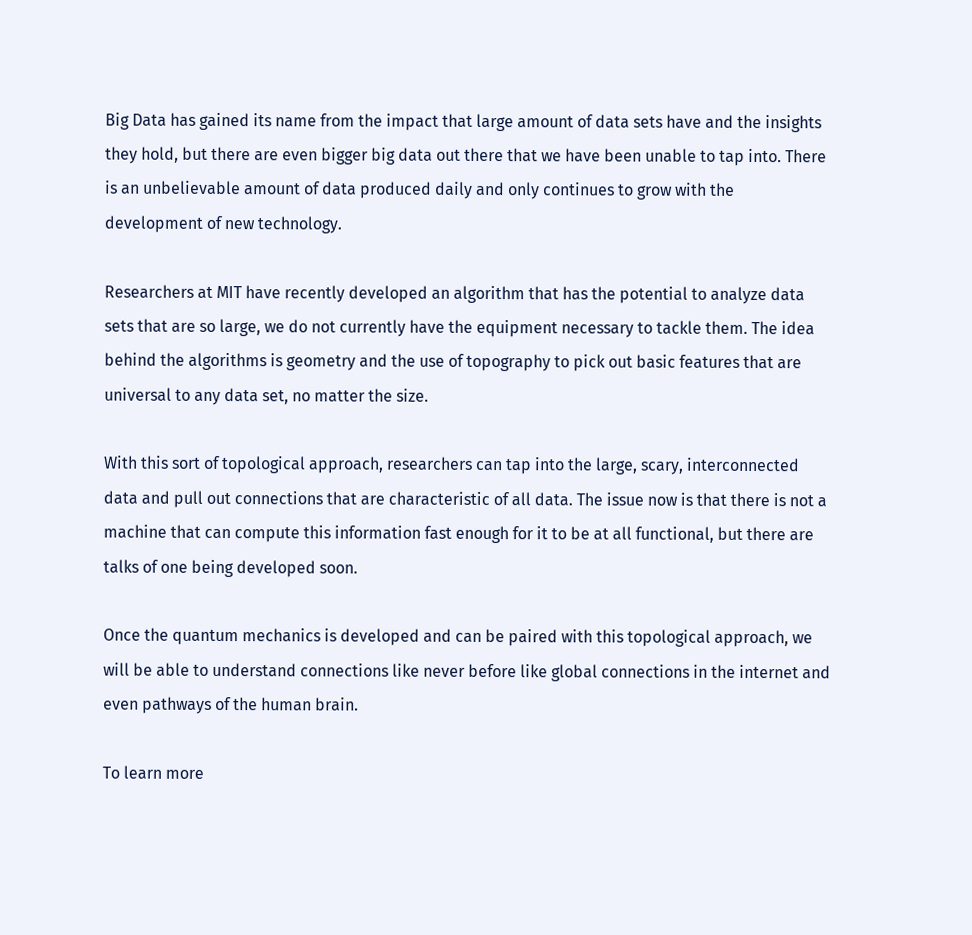Big Data has gained its name from the impact that large amount of data sets have and the insights they hold, but there are even bigger big data out there that we have been unable to tap into. There is an unbelievable amount of data produced daily and only continues to grow with the development of new technology.

Researchers at MIT have recently developed an algorithm that has the potential to analyze data sets that are so large, we do not currently have the equipment necessary to tackle them. The idea behind the algorithms is geometry and the use of topography to pick out basic features that are universal to any data set, no matter the size.

With this sort of topological approach, researchers can tap into the large, scary, interconnected data and pull out connections that are characteristic of all data. The issue now is that there is not a machine that can compute this information fast enough for it to be at all functional, but there are talks of one being developed soon.

Once the quantum mechanics is developed and can be paired with this topological approach, we will be able to understand connections like never before like global connections in the internet and even pathways of the human brain.

To learn more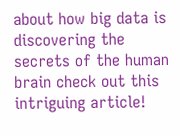about how big data is discovering the secrets of the human brain check out this intriguing article!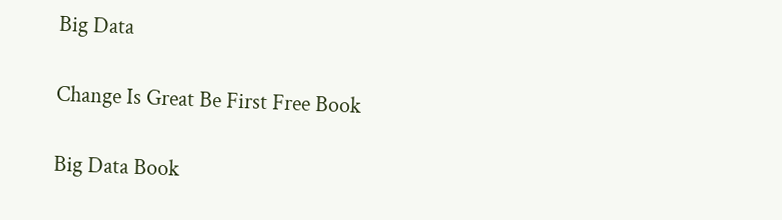Big Data

Change Is Great Be First Free Book

Big Data Book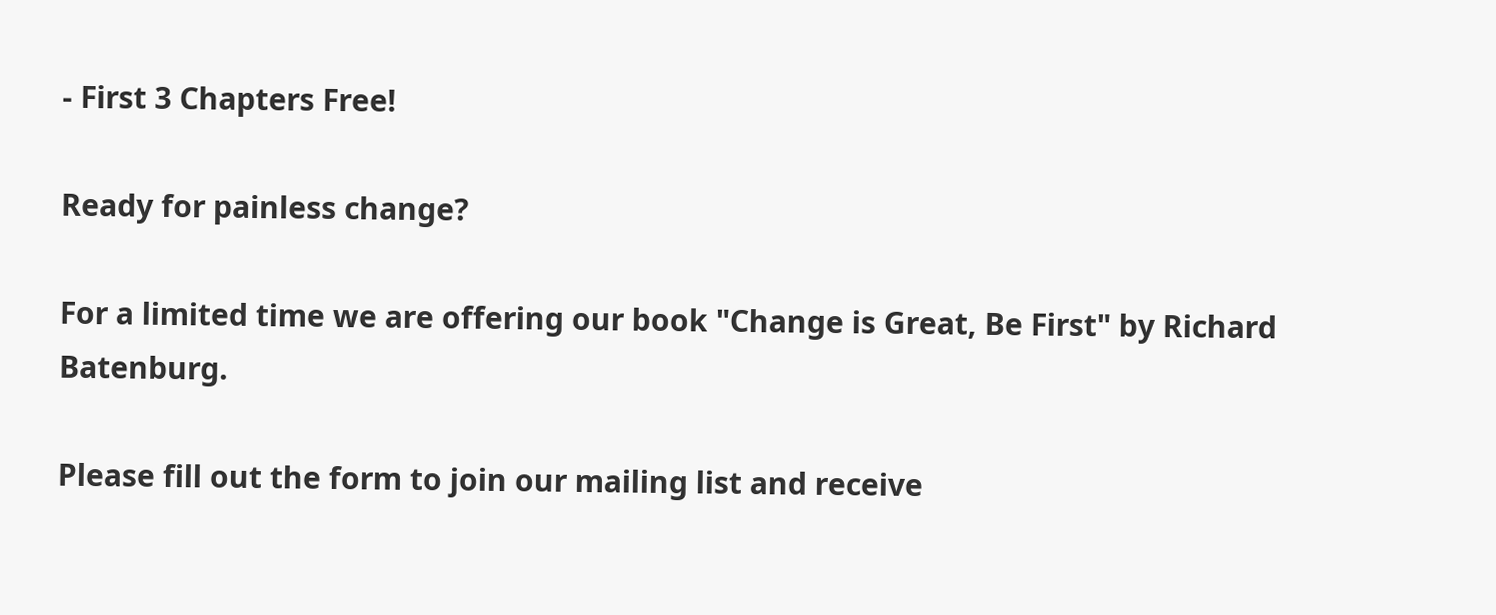- First 3 Chapters Free!

Ready for painless change?

For a limited time we are offering our book "Change is Great, Be First" by Richard Batenburg.

Please fill out the form to join our mailing list and receive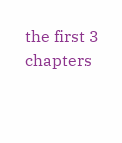the first 3 chapters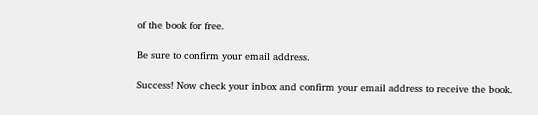of the book for free.

Be sure to confirm your email address.

Success! Now check your inbox and confirm your email address to receive the book.